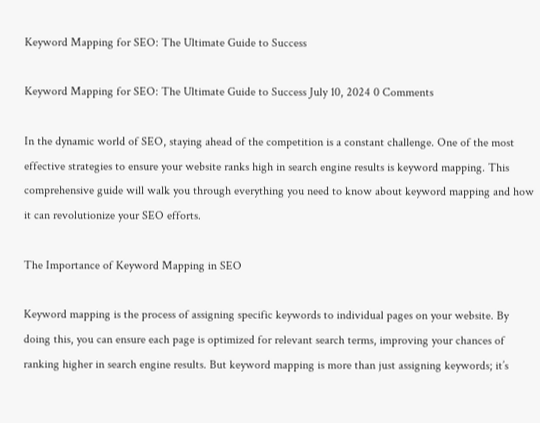Keyword Mapping for SEO: The Ultimate Guide to Success

Keyword Mapping for SEO: The Ultimate Guide to Success July 10, 2024 0 Comments

In the dynamic world of SEO, staying ahead of the competition is a constant challenge. One of the most effective strategies to ensure your website ranks high in search engine results is keyword mapping. This comprehensive guide will walk you through everything you need to know about keyword mapping and how it can revolutionize your SEO efforts.

The Importance of Keyword Mapping in SEO

Keyword mapping is the process of assigning specific keywords to individual pages on your website. By doing this, you can ensure each page is optimized for relevant search terms, improving your chances of ranking higher in search engine results. But keyword mapping is more than just assigning keywords; it’s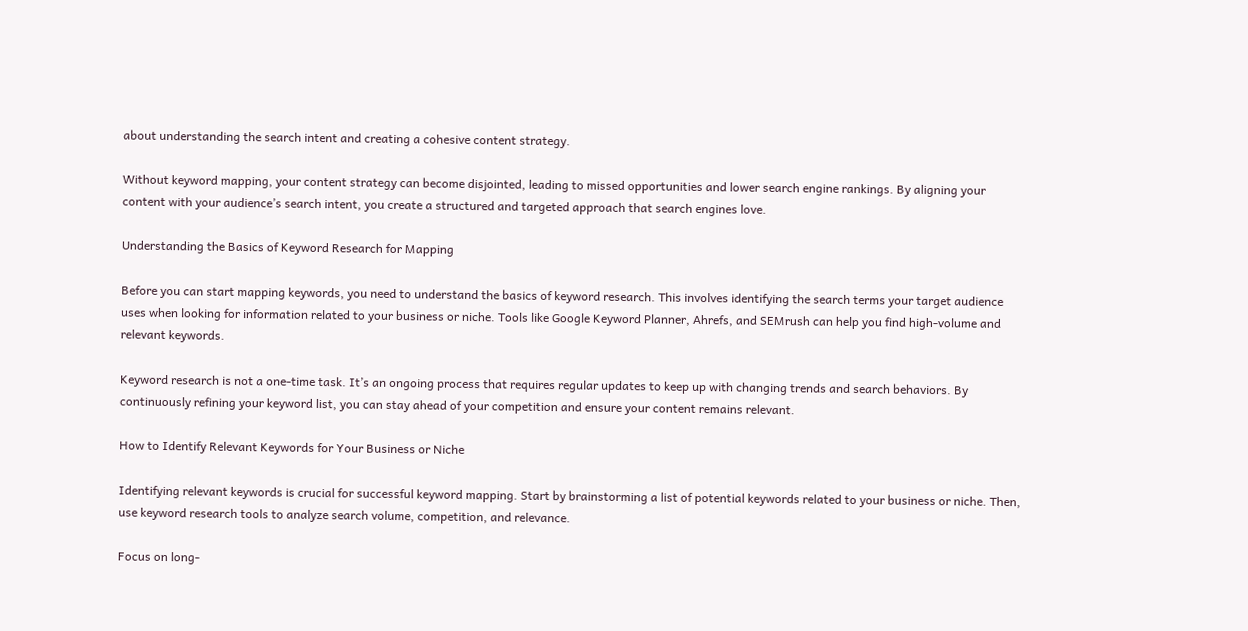about understanding the search intent and creating a cohesive content strategy.

Without keyword mapping, your content strategy can become disjointed, leading to missed opportunities and lower search engine rankings. By aligning your content with your audience’s search intent, you create a structured and targeted approach that search engines love.

Understanding the Basics of Keyword Research for Mapping

Before you can start mapping keywords, you need to understand the basics of keyword research. This involves identifying the search terms your target audience uses when looking for information related to your business or niche. Tools like Google Keyword Planner, Ahrefs, and SEMrush can help you find high-volume and relevant keywords.

Keyword research is not a one-time task. It’s an ongoing process that requires regular updates to keep up with changing trends and search behaviors. By continuously refining your keyword list, you can stay ahead of your competition and ensure your content remains relevant.

How to Identify Relevant Keywords for Your Business or Niche

Identifying relevant keywords is crucial for successful keyword mapping. Start by brainstorming a list of potential keywords related to your business or niche. Then, use keyword research tools to analyze search volume, competition, and relevance.

Focus on long-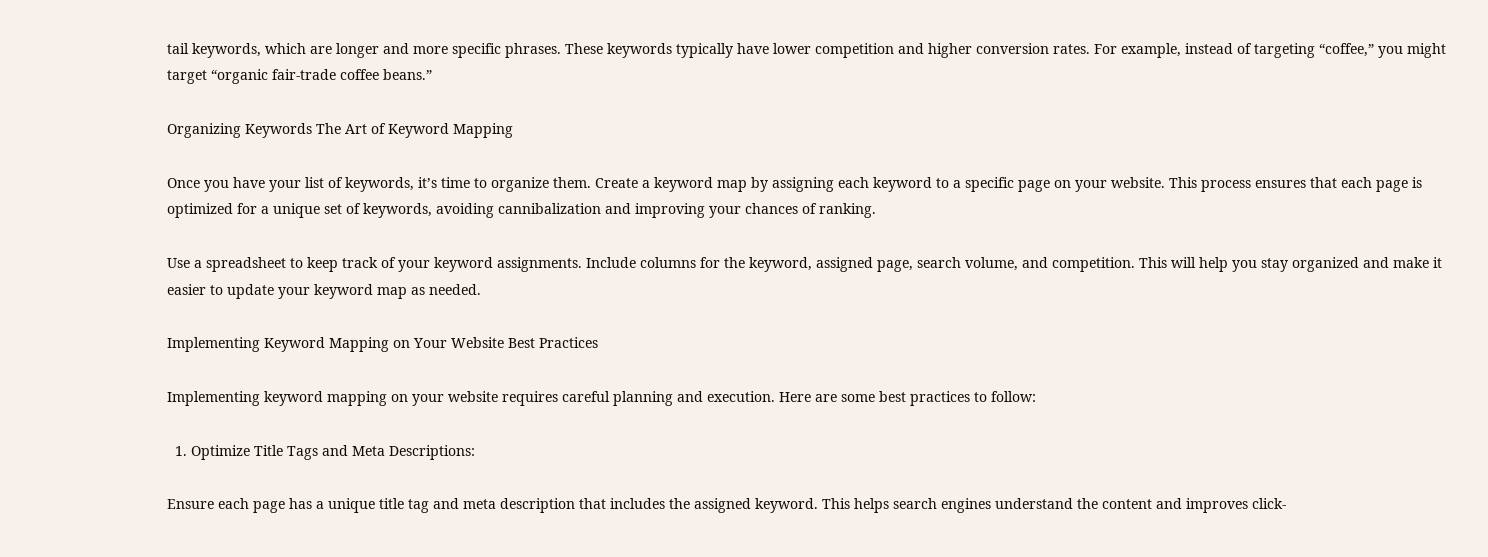tail keywords, which are longer and more specific phrases. These keywords typically have lower competition and higher conversion rates. For example, instead of targeting “coffee,” you might target “organic fair-trade coffee beans.”

Organizing Keywords The Art of Keyword Mapping

Once you have your list of keywords, it’s time to organize them. Create a keyword map by assigning each keyword to a specific page on your website. This process ensures that each page is optimized for a unique set of keywords, avoiding cannibalization and improving your chances of ranking.

Use a spreadsheet to keep track of your keyword assignments. Include columns for the keyword, assigned page, search volume, and competition. This will help you stay organized and make it easier to update your keyword map as needed.

Implementing Keyword Mapping on Your Website Best Practices

Implementing keyword mapping on your website requires careful planning and execution. Here are some best practices to follow:

  1. Optimize Title Tags and Meta Descriptions:

Ensure each page has a unique title tag and meta description that includes the assigned keyword. This helps search engines understand the content and improves click-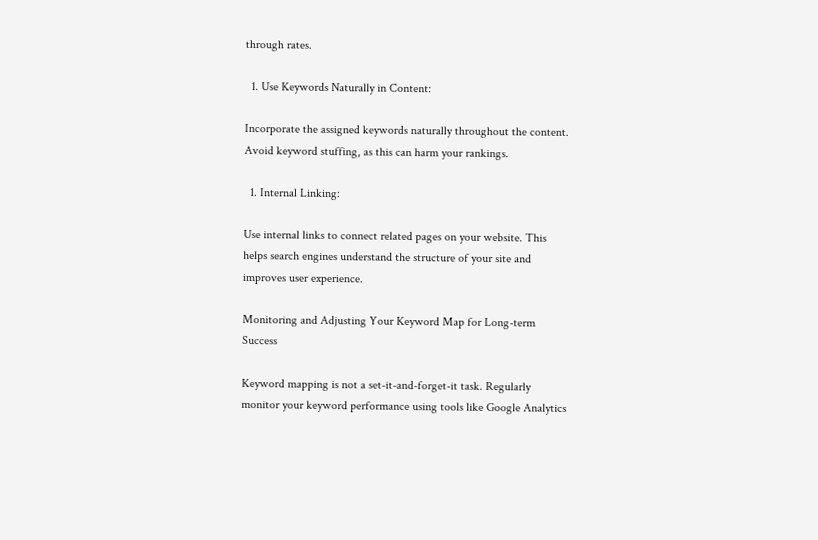through rates.

  1. Use Keywords Naturally in Content:

Incorporate the assigned keywords naturally throughout the content. Avoid keyword stuffing, as this can harm your rankings.

  1. Internal Linking:

Use internal links to connect related pages on your website. This helps search engines understand the structure of your site and improves user experience.

Monitoring and Adjusting Your Keyword Map for Long-term Success

Keyword mapping is not a set-it-and-forget-it task. Regularly monitor your keyword performance using tools like Google Analytics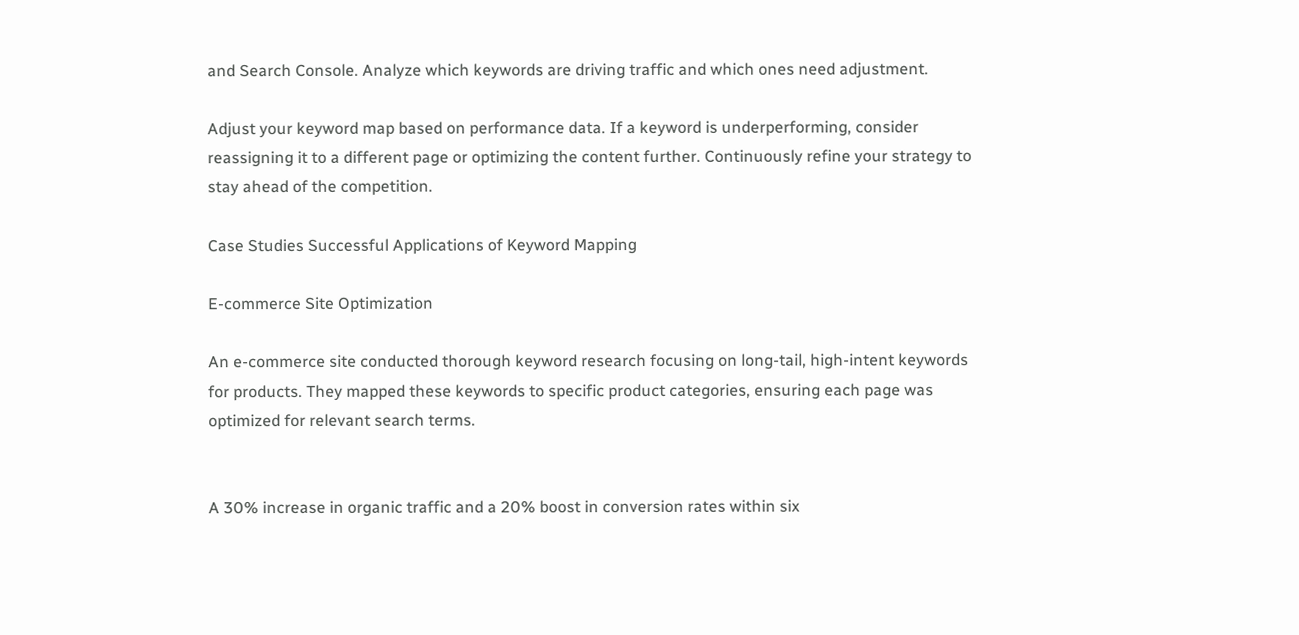and Search Console. Analyze which keywords are driving traffic and which ones need adjustment.

Adjust your keyword map based on performance data. If a keyword is underperforming, consider reassigning it to a different page or optimizing the content further. Continuously refine your strategy to stay ahead of the competition.

Case Studies Successful Applications of Keyword Mapping

E-commerce Site Optimization

An e-commerce site conducted thorough keyword research focusing on long-tail, high-intent keywords for products. They mapped these keywords to specific product categories, ensuring each page was optimized for relevant search terms.


A 30% increase in organic traffic and a 20% boost in conversion rates within six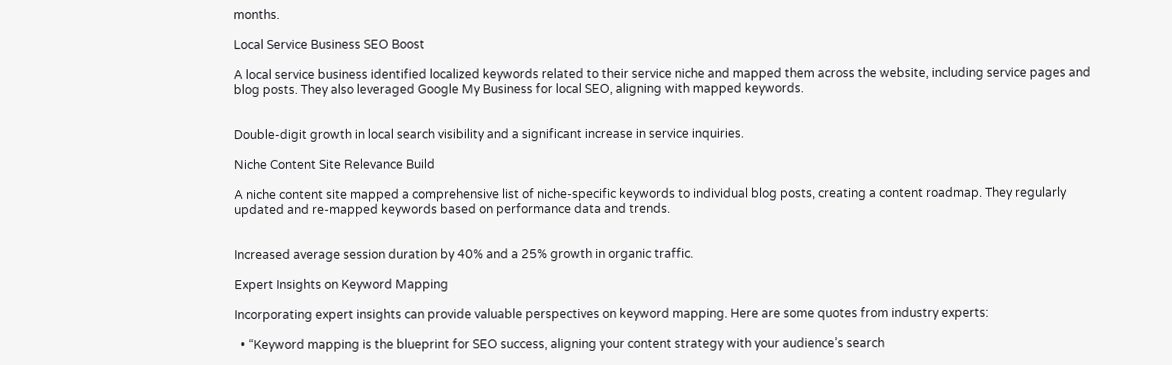months.

Local Service Business SEO Boost

A local service business identified localized keywords related to their service niche and mapped them across the website, including service pages and blog posts. They also leveraged Google My Business for local SEO, aligning with mapped keywords.


Double-digit growth in local search visibility and a significant increase in service inquiries.

Niche Content Site Relevance Build

A niche content site mapped a comprehensive list of niche-specific keywords to individual blog posts, creating a content roadmap. They regularly updated and re-mapped keywords based on performance data and trends.


Increased average session duration by 40% and a 25% growth in organic traffic.

Expert Insights on Keyword Mapping

Incorporating expert insights can provide valuable perspectives on keyword mapping. Here are some quotes from industry experts:

  • “Keyword mapping is the blueprint for SEO success, aligning your content strategy with your audience’s search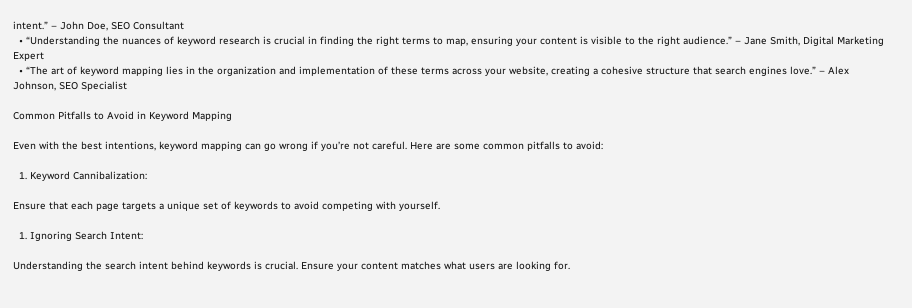intent.” – John Doe, SEO Consultant
  • “Understanding the nuances of keyword research is crucial in finding the right terms to map, ensuring your content is visible to the right audience.” – Jane Smith, Digital Marketing Expert
  • “The art of keyword mapping lies in the organization and implementation of these terms across your website, creating a cohesive structure that search engines love.” – Alex Johnson, SEO Specialist

Common Pitfalls to Avoid in Keyword Mapping

Even with the best intentions, keyword mapping can go wrong if you’re not careful. Here are some common pitfalls to avoid:

  1. Keyword Cannibalization:

Ensure that each page targets a unique set of keywords to avoid competing with yourself.

  1. Ignoring Search Intent:

Understanding the search intent behind keywords is crucial. Ensure your content matches what users are looking for.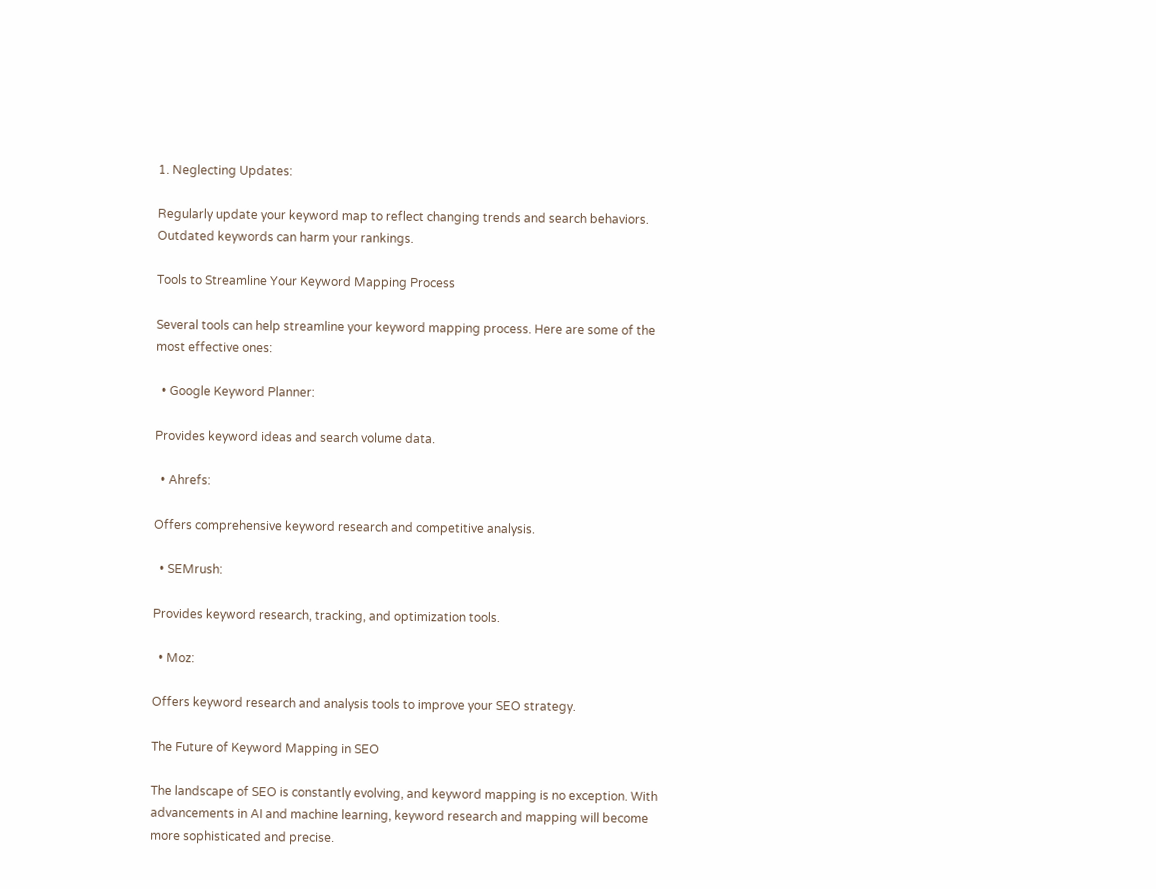1. Neglecting Updates:

Regularly update your keyword map to reflect changing trends and search behaviors. Outdated keywords can harm your rankings.

Tools to Streamline Your Keyword Mapping Process

Several tools can help streamline your keyword mapping process. Here are some of the most effective ones:

  • Google Keyword Planner:

Provides keyword ideas and search volume data.

  • Ahrefs:

Offers comprehensive keyword research and competitive analysis.

  • SEMrush:

Provides keyword research, tracking, and optimization tools.

  • Moz:

Offers keyword research and analysis tools to improve your SEO strategy.

The Future of Keyword Mapping in SEO

The landscape of SEO is constantly evolving, and keyword mapping is no exception. With advancements in AI and machine learning, keyword research and mapping will become more sophisticated and precise.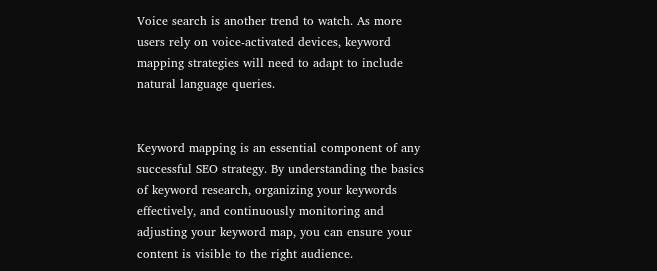Voice search is another trend to watch. As more users rely on voice-activated devices, keyword mapping strategies will need to adapt to include natural language queries.


Keyword mapping is an essential component of any successful SEO strategy. By understanding the basics of keyword research, organizing your keywords effectively, and continuously monitoring and adjusting your keyword map, you can ensure your content is visible to the right audience.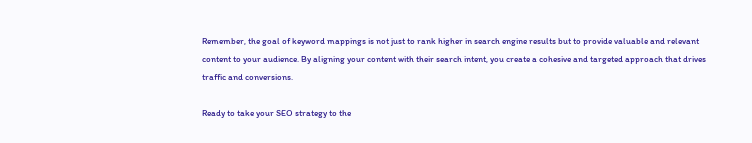Remember, the goal of keyword mappings is not just to rank higher in search engine results but to provide valuable and relevant content to your audience. By aligning your content with their search intent, you create a cohesive and targeted approach that drives traffic and conversions.

Ready to take your SEO strategy to the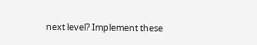next level? Implement these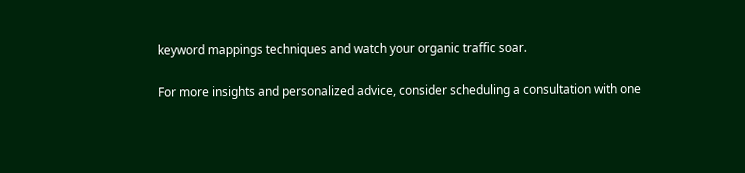keyword mappings techniques and watch your organic traffic soar.

For more insights and personalized advice, consider scheduling a consultation with one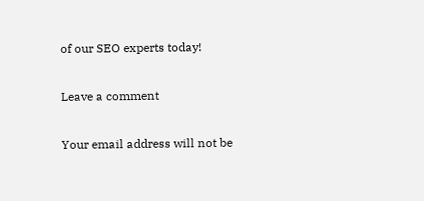of our SEO experts today!

Leave a comment

Your email address will not be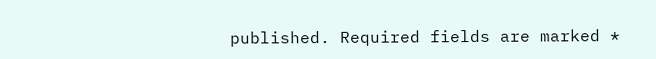published. Required fields are marked *